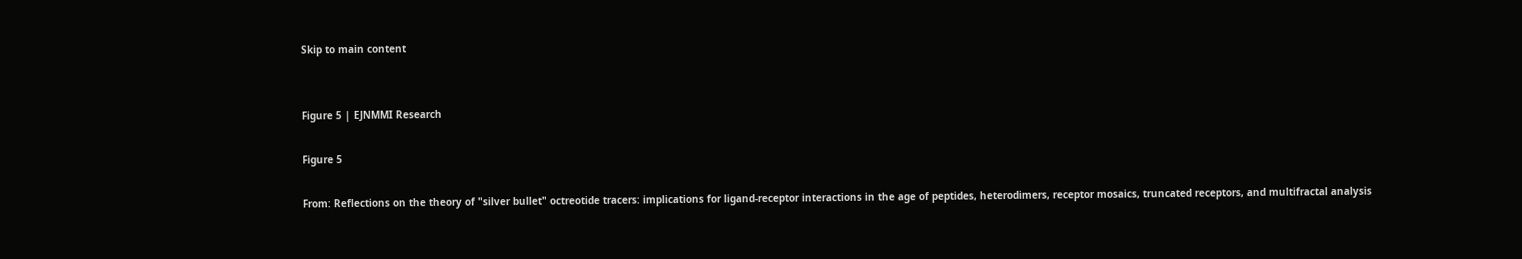Skip to main content


Figure 5 | EJNMMI Research

Figure 5

From: Reflections on the theory of "silver bullet" octreotide tracers: implications for ligand-receptor interactions in the age of peptides, heterodimers, receptor mosaics, truncated receptors, and multifractal analysis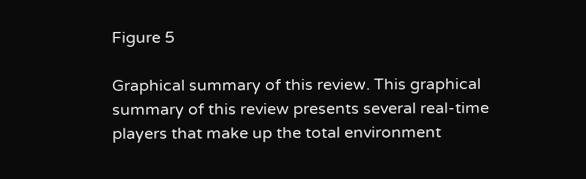Figure 5

Graphical summary of this review. This graphical summary of this review presents several real-time players that make up the total environment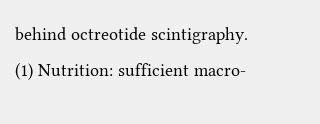behind octreotide scintigraphy. (1) Nutrition: sufficient macro-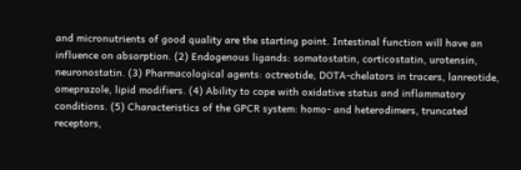and micronutrients of good quality are the starting point. Intestinal function will have an influence on absorption. (2) Endogenous ligands: somatostatin, corticostatin, urotensin, neuronostatin. (3) Pharmacological agents: octreotide, DOTA-chelators in tracers, lanreotide, omeprazole, lipid modifiers. (4) Ability to cope with oxidative status and inflammatory conditions. (5) Characteristics of the GPCR system: homo- and heterodimers, truncated receptors,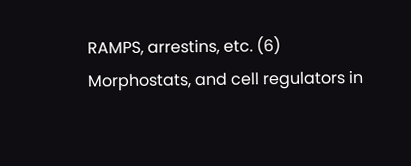RAMPS, arrestins, etc. (6) Morphostats, and cell regulators in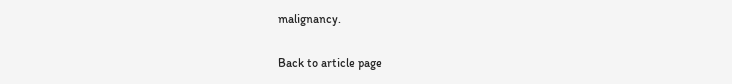malignancy.

Back to article page